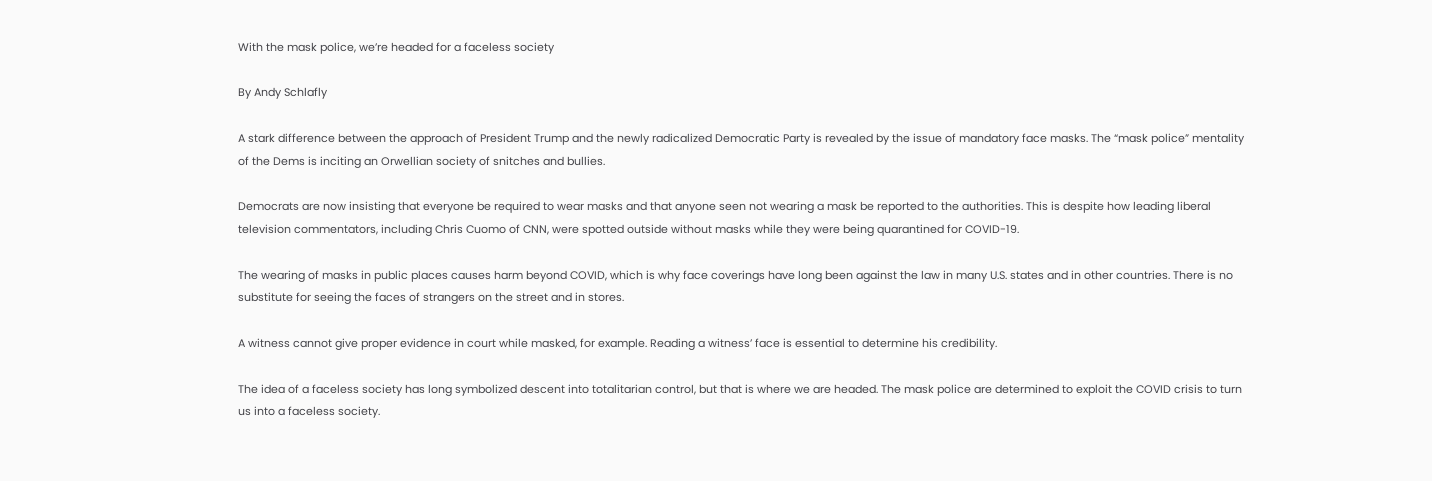With the mask police, we’re headed for a faceless society

By Andy Schlafly

A stark difference between the approach of President Trump and the newly radicalized Democratic Party is revealed by the issue of mandatory face masks. The “mask police” mentality of the Dems is inciting an Orwellian society of snitches and bullies.

Democrats are now insisting that everyone be required to wear masks and that anyone seen not wearing a mask be reported to the authorities. This is despite how leading liberal television commentators, including Chris Cuomo of CNN, were spotted outside without masks while they were being quarantined for COVID-19.

The wearing of masks in public places causes harm beyond COVID, which is why face coverings have long been against the law in many U.S. states and in other countries. There is no substitute for seeing the faces of strangers on the street and in stores.

A witness cannot give proper evidence in court while masked, for example. Reading a witness’ face is essential to determine his credibility.

The idea of a faceless society has long symbolized descent into totalitarian control, but that is where we are headed. The mask police are determined to exploit the COVID crisis to turn us into a faceless society.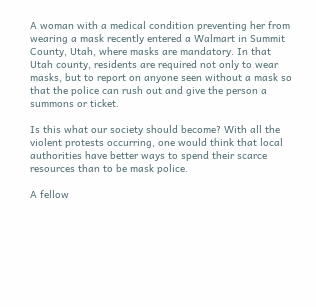A woman with a medical condition preventing her from wearing a mask recently entered a Walmart in Summit County, Utah, where masks are mandatory. In that Utah county, residents are required not only to wear masks, but to report on anyone seen without a mask so that the police can rush out and give the person a summons or ticket.

Is this what our society should become? With all the violent protests occurring, one would think that local authorities have better ways to spend their scarce resources than to be mask police.

A fellow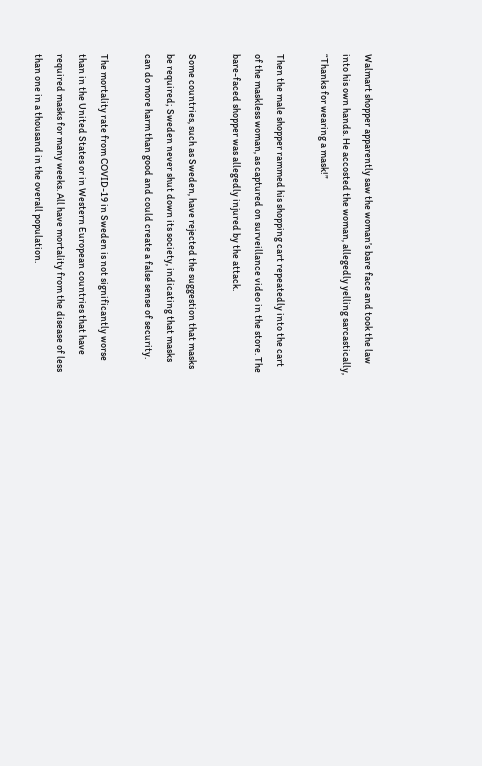Walmart shopper apparently saw the woman’s bare face and took the law into his own hands. He accosted the woman, allegedly yelling sarcastically, “Thanks for wearing a mask!”

Then the male shopper rammed his shopping cart repeatedly into the cart of the maskless woman, as captured on surveillance video in the store. The bare-faced shopper was allegedly injured by the attack.

Some countries, such as Sweden, have rejected the suggestion that masks be required; Sweden never shut down its society, indicating that masks can do more harm than good and could create a false sense of security.

The mortality rate from COVID-19 in Sweden is not significantly worse than in the United States or in Western European countries that have required masks for many weeks. All have mortality from the disease of less than one in a thousand in the overall population.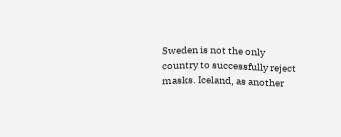Sweden is not the only country to successfully reject masks. Iceland, as another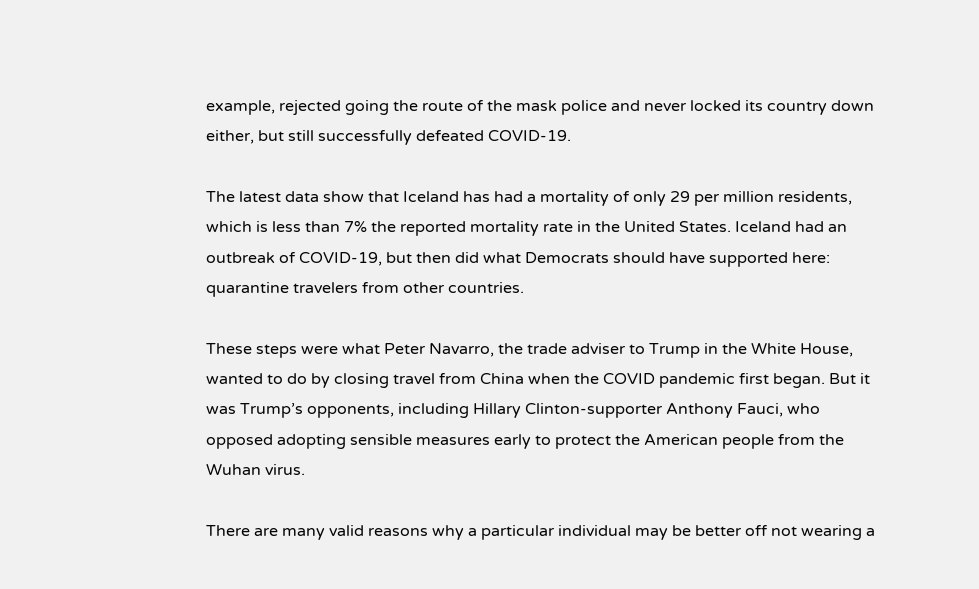example, rejected going the route of the mask police and never locked its country down either, but still successfully defeated COVID-19.

The latest data show that Iceland has had a mortality of only 29 per million residents, which is less than 7% the reported mortality rate in the United States. Iceland had an outbreak of COVID-19, but then did what Democrats should have supported here: quarantine travelers from other countries.

These steps were what Peter Navarro, the trade adviser to Trump in the White House, wanted to do by closing travel from China when the COVID pandemic first began. But it was Trump’s opponents, including Hillary Clinton-supporter Anthony Fauci, who opposed adopting sensible measures early to protect the American people from the Wuhan virus.

There are many valid reasons why a particular individual may be better off not wearing a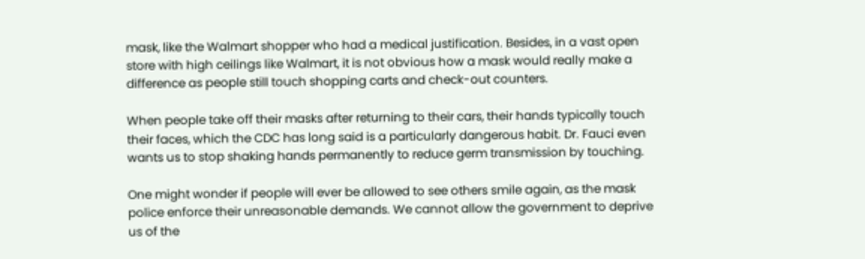mask, like the Walmart shopper who had a medical justification. Besides, in a vast open store with high ceilings like Walmart, it is not obvious how a mask would really make a difference as people still touch shopping carts and check-out counters.

When people take off their masks after returning to their cars, their hands typically touch their faces, which the CDC has long said is a particularly dangerous habit. Dr. Fauci even wants us to stop shaking hands permanently to reduce germ transmission by touching.

One might wonder if people will ever be allowed to see others smile again, as the mask police enforce their unreasonable demands. We cannot allow the government to deprive us of the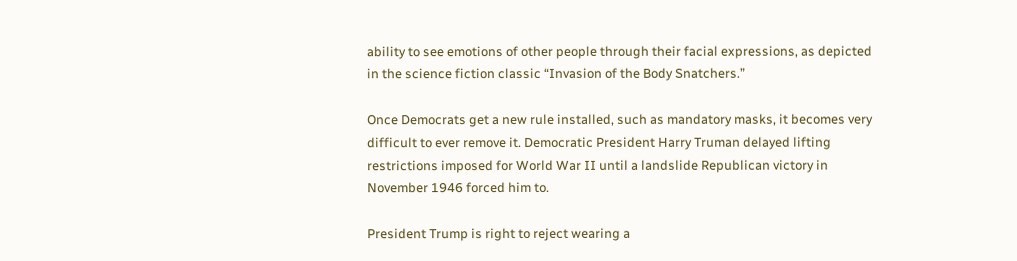ability to see emotions of other people through their facial expressions, as depicted in the science fiction classic “Invasion of the Body Snatchers.”

Once Democrats get a new rule installed, such as mandatory masks, it becomes very difficult to ever remove it. Democratic President Harry Truman delayed lifting restrictions imposed for World War II until a landslide Republican victory in November 1946 forced him to.

President Trump is right to reject wearing a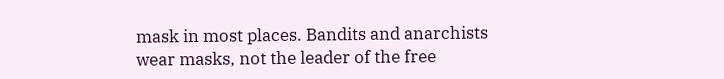mask in most places. Bandits and anarchists wear masks, not the leader of the free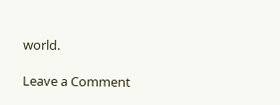world.

Leave a Comment